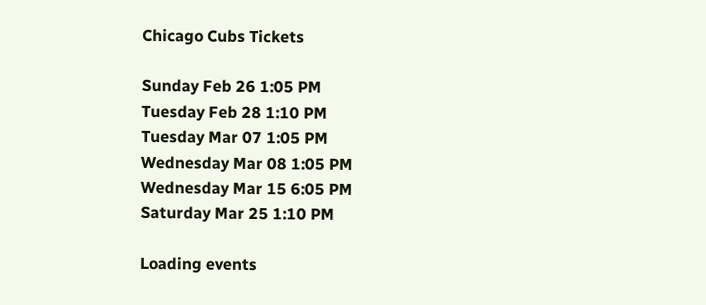Chicago Cubs Tickets

Sunday Feb 26 1:05 PM
Tuesday Feb 28 1:10 PM
Tuesday Mar 07 1:05 PM
Wednesday Mar 08 1:05 PM
Wednesday Mar 15 6:05 PM
Saturday Mar 25 1:10 PM

Loading events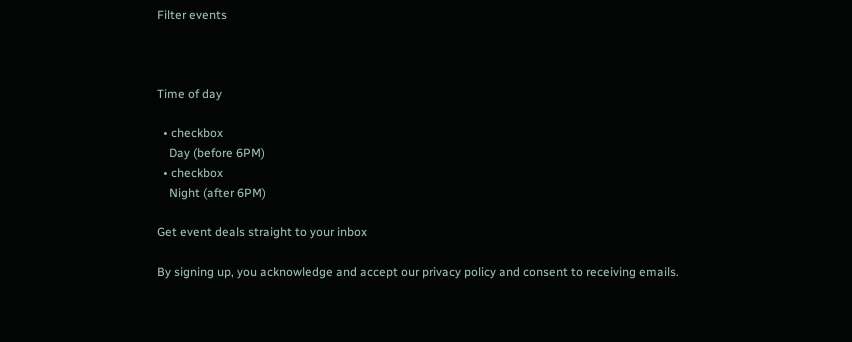Filter events



Time of day

  • checkbox
    Day (before 6PM)
  • checkbox
    Night (after 6PM)

Get event deals straight to your inbox

By signing up, you acknowledge and accept our privacy policy and consent to receiving emails.